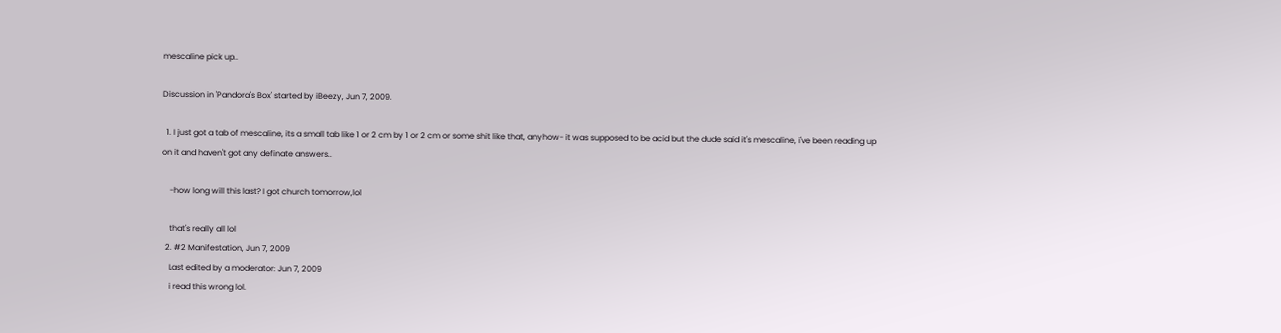mescaline pick up..

Discussion in 'Pandora's Box' started by iBeezy, Jun 7, 2009.

  1. I just got a tab of mescaline, its a small tab like 1 or 2 cm by 1 or 2 cm or some shit like that, anyhow- it was supposed to be acid but the dude said it's mescaline, i've been reading up on it and haven't got any definate answers..

    -how long will this last? I got church tomorrow,lol

    that's really all lol
  2. #2 Manifestation, Jun 7, 2009
    Last edited by a moderator: Jun 7, 2009
    i read this wrong lol.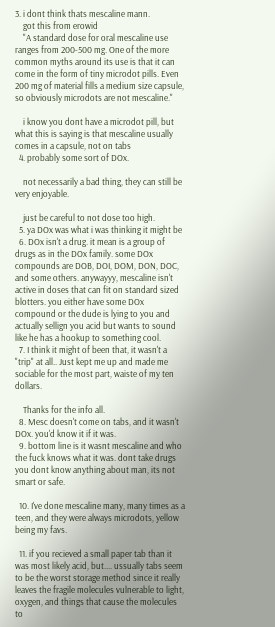3. i dont think thats mescaline mann.
    got this from erowid
    "A standard dose for oral mescaline use ranges from 200-500 mg. One of the more common myths around its use is that it can come in the form of tiny microdot pills. Even 200 mg of material fills a medium size capsule, so obviously microdots are not mescaline."

    i know you dont have a microdot pill, but what this is saying is that mescaline usually comes in a capsule, not on tabs
  4. probably some sort of DOx.

    not necessarily a bad thing, they can still be very enjoyable.

    just be careful to not dose too high.
  5. ya DOx was what i was thinking it might be
  6. DOx isn't a drug. it mean is a group of drugs as in the DOx family. some DOx compounds are DOB, DOI, DOM, DON, DOC, and some others. anywayyy, mescaline isn't active in doses that can fit on standard sized blotters. you either have some DOx compound or the dude is lying to you and actually sellign you acid but wants to sound like he has a hookup to something cool.
  7. I think it might of been that, it wasn't a "trip" at all.. Just kept me up and made me sociable for the most part, waiste of my ten dollars.

    Thanks for the info all.
  8. Mesc doesn't come on tabs, and it wasn't DOx. you'd know it if it was.
  9. bottom line is it wasnt mescaline and who the fuck knows what it was. dont take drugs you dont know anything about man, its not smart or safe.

  10. I've done mescaline many, many times as a teen, and they were always microdots, yellow being my favs.

  11. if you recieved a small paper tab than it was most likely acid, but.... ussually tabs seem to be the worst storage method since it really leaves the fragile molecules vulnerable to light, oxygen, and things that cause the molecules to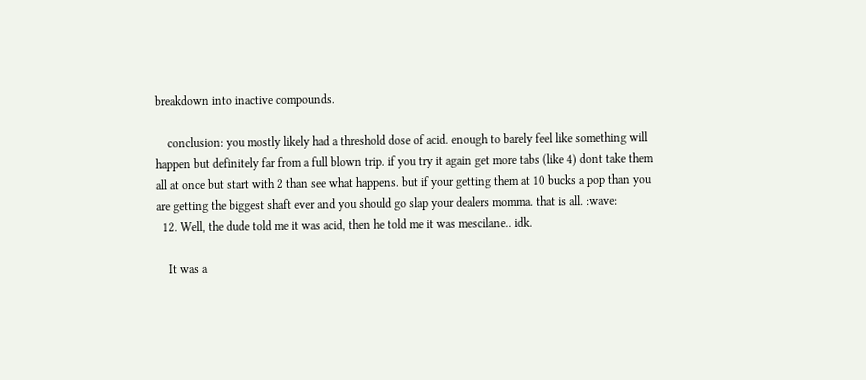breakdown into inactive compounds.

    conclusion: you mostly likely had a threshold dose of acid. enough to barely feel like something will happen but definitely far from a full blown trip. if you try it again get more tabs (like 4) dont take them all at once but start with 2 than see what happens. but if your getting them at 10 bucks a pop than you are getting the biggest shaft ever and you should go slap your dealers momma. that is all. :wave:
  12. Well, the dude told me it was acid, then he told me it was mescilane.. idk.

    It was a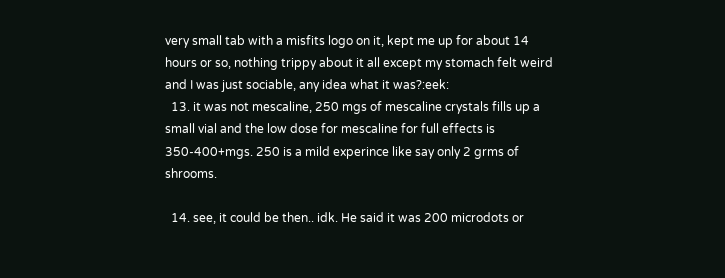very small tab with a misfits logo on it, kept me up for about 14 hours or so, nothing trippy about it all except my stomach felt weird and I was just sociable, any idea what it was?:eek:
  13. it was not mescaline, 250 mgs of mescaline crystals fills up a small vial and the low dose for mescaline for full effects is 350-400+mgs. 250 is a mild experince like say only 2 grms of shrooms.

  14. see, it could be then.. idk. He said it was 200 microdots or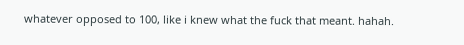whatever opposed to 100, like i knew what the fuck that meant. hahah.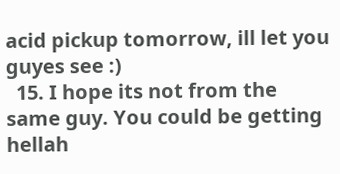acid pickup tomorrow, ill let you guyes see :)
  15. I hope its not from the same guy. You could be getting hellah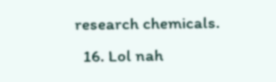research chemicals.
  16. Lol nah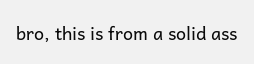bro, this is from a solid ass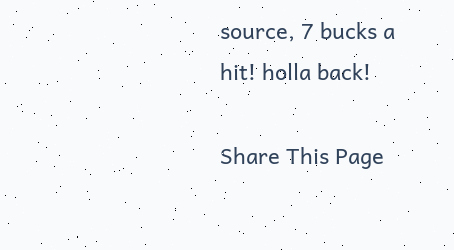source, 7 bucks a hit! holla back!

Share This Page